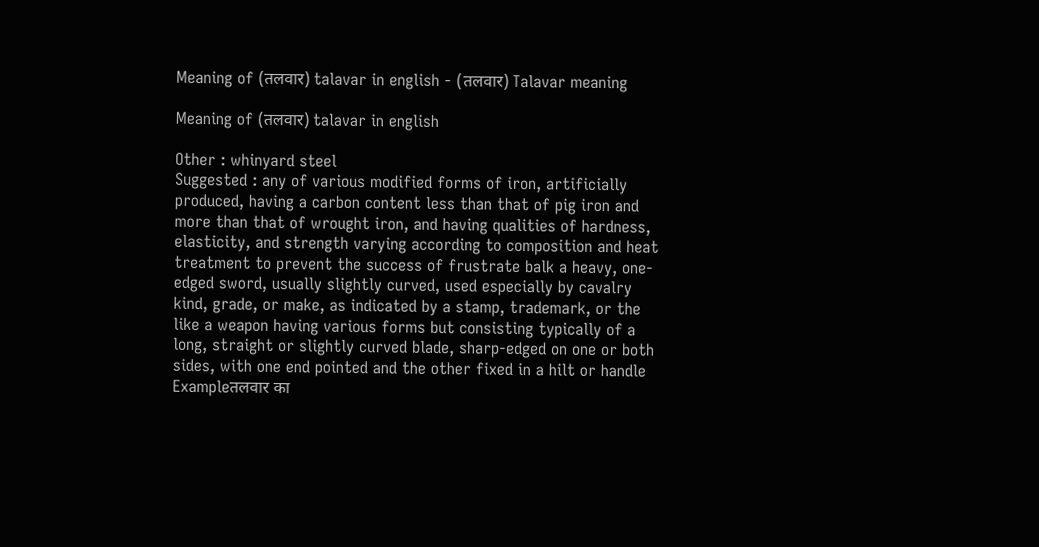Meaning of (तलवार) talavar in english - (तलवार) Talavar meaning

Meaning of (तलवार) talavar in english

Other : whinyard steel
Suggested : any of various modified forms of iron, artificially produced, having a carbon content less than that of pig iron and more than that of wrought iron, and having qualities of hardness, elasticity, and strength varying according to composition and heat treatment to prevent the success of frustrate balk a heavy, one-edged sword, usually slightly curved, used especially by cavalry kind, grade, or make, as indicated by a stamp, trademark, or the like a weapon having various forms but consisting typically of a long, straight or slightly curved blade, sharp-edged on one or both sides, with one end pointed and the other fixed in a hilt or handle
Exampleतलवार का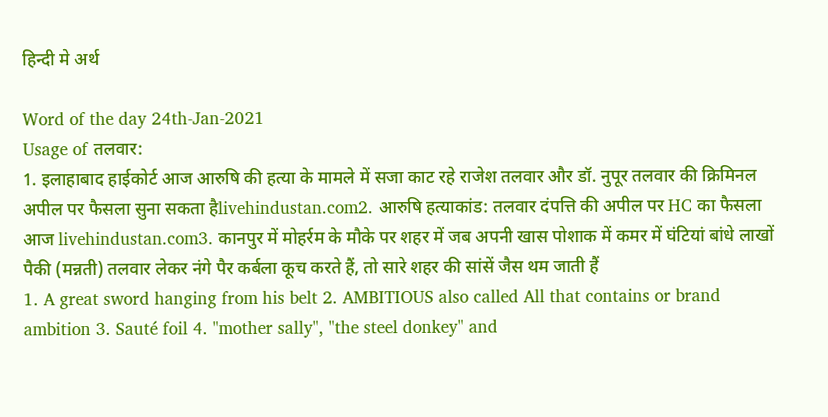हिन्दी मे अर्थ

Word of the day 24th-Jan-2021
Usage of तलवार:
1. इलाहाबाद हाईकोर्ट आज आरुषि की हत्या के मामले में सजा काट रहे राजेश तलवार और डॉ. नुपूर तलवार की क्रिमिनल अपील पर फैसला सुना सकता हैlivehindustan.com2. आरुषि हत्याकांड: तलवार दंपत्ति की अपील पर HC का फैसला आज livehindustan.com3. कानपुर में मोहर्रम के मौके पर शहर में जब अपनी खास पोशाक में कमर में घंटियां बांधे लाखों पैकी (मन्नती) तलवार लेकर नंगे पैर कर्बला कूच करते हैं, तो सारे शहर की सांसें जैस थम जाती हैं
1. A great sword hanging from his belt 2. AMBITIOUS also called All that contains or brand ambition 3. Sauté foil 4. "mother sally", "the steel donkey" and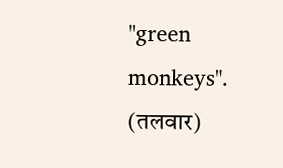"green monkeys".
(तलवार)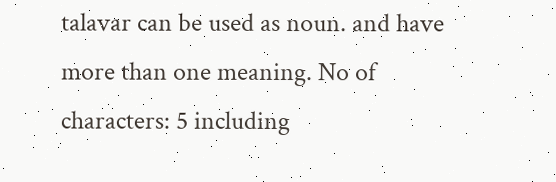talavar can be used as noun. and have more than one meaning. No of characters: 5 including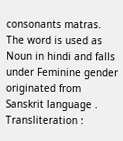consonants matras. The word is used as Noun in hindi and falls under Feminine gender originated from Sanskrit language . Transliteration :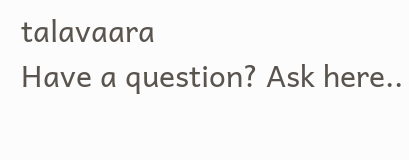talavaara
Have a question? Ask here..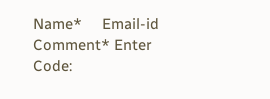Name*     Email-id    Comment* Enter Code: